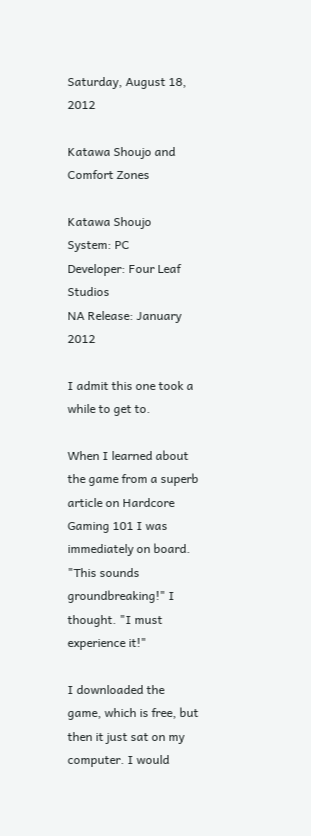Saturday, August 18, 2012

Katawa Shoujo and Comfort Zones

Katawa Shoujo
System: PC
Developer: Four Leaf Studios
NA Release: January 2012

I admit this one took a while to get to.

When I learned about the game from a superb article on Hardcore Gaming 101 I was immediately on board. "This sounds groundbreaking!" I thought. "I must experience it!"

I downloaded the game, which is free, but then it just sat on my computer. I would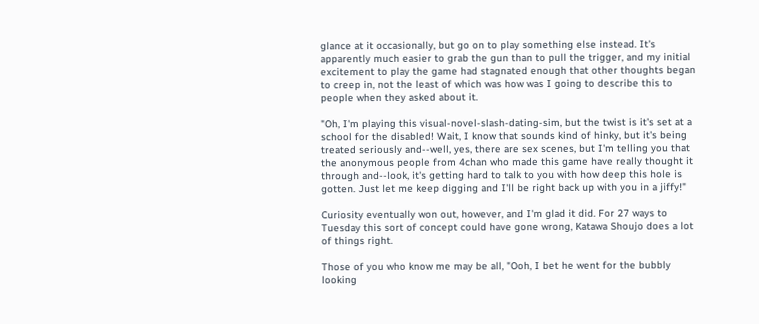glance at it occasionally, but go on to play something else instead. It's apparently much easier to grab the gun than to pull the trigger, and my initial excitement to play the game had stagnated enough that other thoughts began to creep in, not the least of which was how was I going to describe this to people when they asked about it.

"Oh, I'm playing this visual-novel-slash-dating-sim, but the twist is it's set at a school for the disabled! Wait, I know that sounds kind of hinky, but it's being treated seriously and--well, yes, there are sex scenes, but I'm telling you that the anonymous people from 4chan who made this game have really thought it through and--look, it's getting hard to talk to you with how deep this hole is gotten. Just let me keep digging and I'll be right back up with you in a jiffy!"

Curiosity eventually won out, however, and I'm glad it did. For 27 ways to Tuesday this sort of concept could have gone wrong, Katawa Shoujo does a lot of things right.

Those of you who know me may be all, "Ooh, I bet he went for the bubbly looking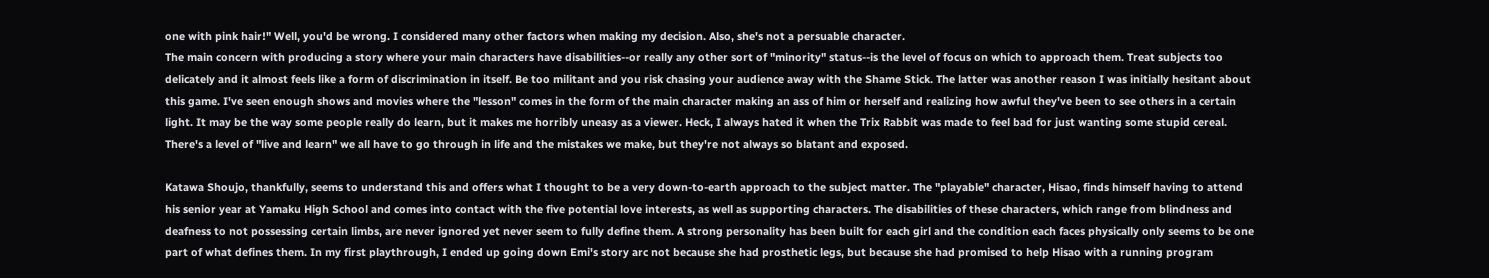one with pink hair!" Well, you'd be wrong. I considered many other factors when making my decision. Also, she's not a persuable character.
The main concern with producing a story where your main characters have disabilities--or really any other sort of "minority" status--is the level of focus on which to approach them. Treat subjects too delicately and it almost feels like a form of discrimination in itself. Be too militant and you risk chasing your audience away with the Shame Stick. The latter was another reason I was initially hesitant about this game. I've seen enough shows and movies where the "lesson" comes in the form of the main character making an ass of him or herself and realizing how awful they've been to see others in a certain light. It may be the way some people really do learn, but it makes me horribly uneasy as a viewer. Heck, I always hated it when the Trix Rabbit was made to feel bad for just wanting some stupid cereal. There's a level of "live and learn" we all have to go through in life and the mistakes we make, but they're not always so blatant and exposed.

Katawa Shoujo, thankfully, seems to understand this and offers what I thought to be a very down-to-earth approach to the subject matter. The "playable" character, Hisao, finds himself having to attend his senior year at Yamaku High School and comes into contact with the five potential love interests, as well as supporting characters. The disabilities of these characters, which range from blindness and deafness to not possessing certain limbs, are never ignored yet never seem to fully define them. A strong personality has been built for each girl and the condition each faces physically only seems to be one part of what defines them. In my first playthrough, I ended up going down Emi's story arc not because she had prosthetic legs, but because she had promised to help Hisao with a running program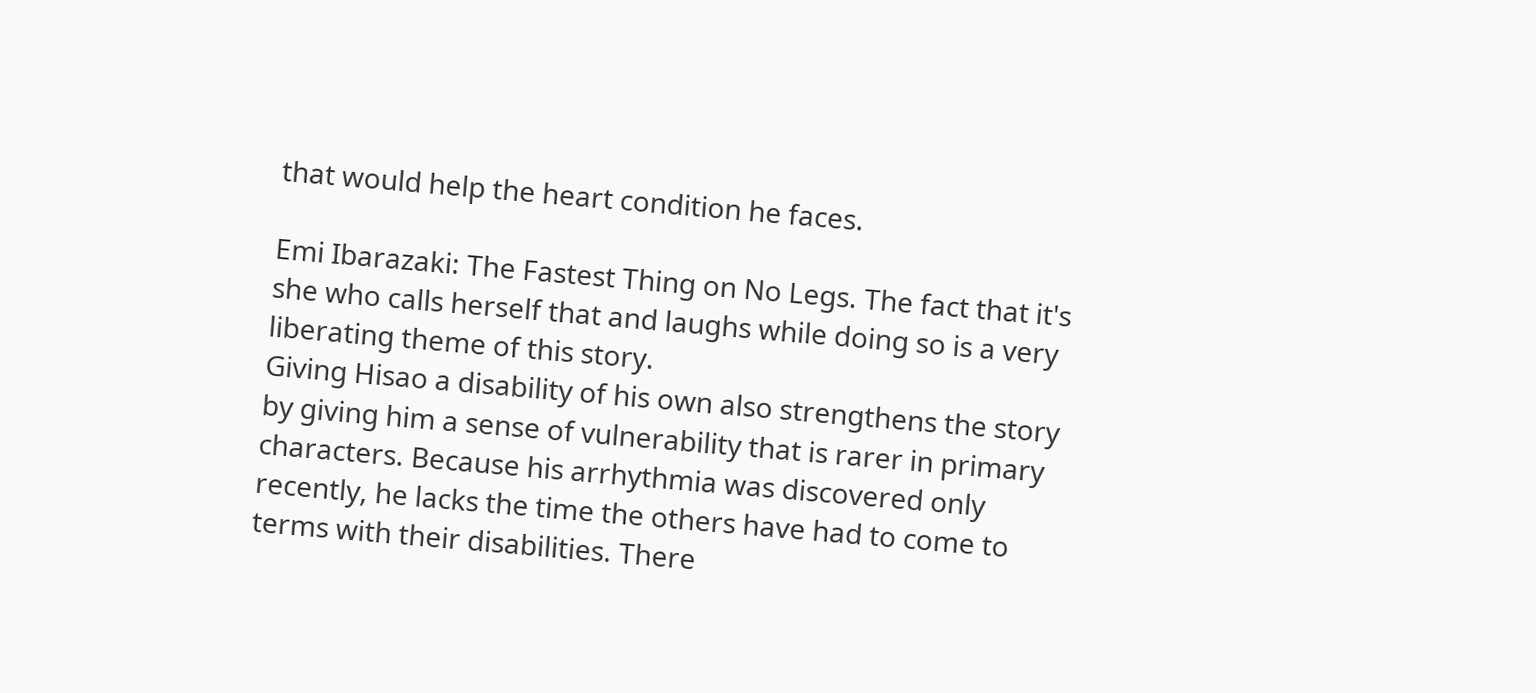that would help the heart condition he faces.

Emi Ibarazaki: The Fastest Thing on No Legs. The fact that it's she who calls herself that and laughs while doing so is a very liberating theme of this story.
Giving Hisao a disability of his own also strengthens the story by giving him a sense of vulnerability that is rarer in primary characters. Because his arrhythmia was discovered only recently, he lacks the time the others have had to come to terms with their disabilities. There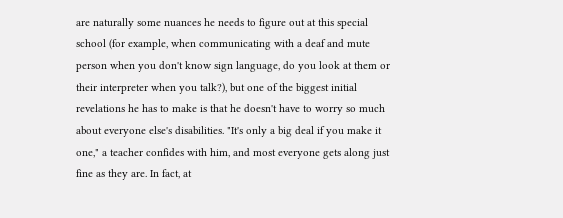are naturally some nuances he needs to figure out at this special school (for example, when communicating with a deaf and mute person when you don't know sign language, do you look at them or their interpreter when you talk?), but one of the biggest initial revelations he has to make is that he doesn't have to worry so much about everyone else's disabilities. "It's only a big deal if you make it one," a teacher confides with him, and most everyone gets along just fine as they are. In fact, at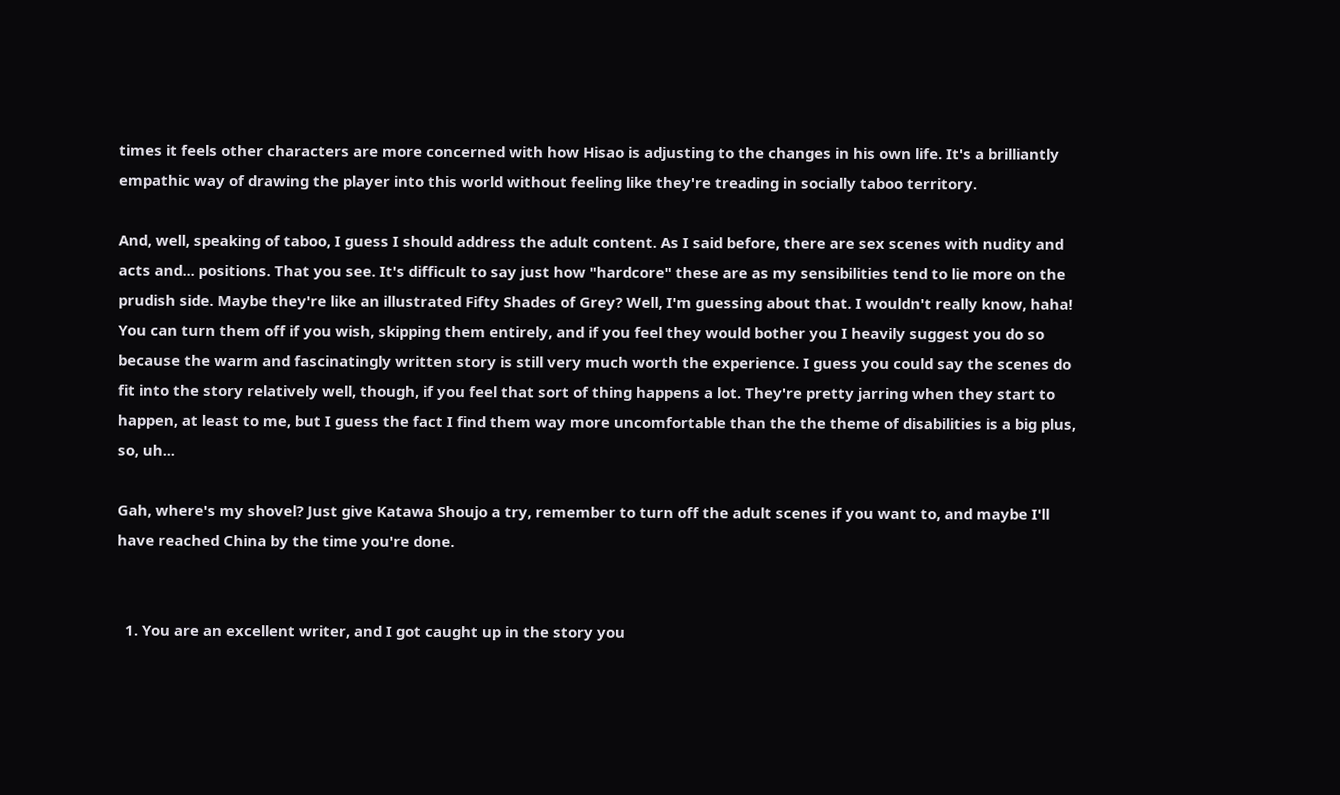times it feels other characters are more concerned with how Hisao is adjusting to the changes in his own life. It's a brilliantly empathic way of drawing the player into this world without feeling like they're treading in socially taboo territory.

And, well, speaking of taboo, I guess I should address the adult content. As I said before, there are sex scenes with nudity and acts and... positions. That you see. It's difficult to say just how "hardcore" these are as my sensibilities tend to lie more on the prudish side. Maybe they're like an illustrated Fifty Shades of Grey? Well, I'm guessing about that. I wouldn't really know, haha! You can turn them off if you wish, skipping them entirely, and if you feel they would bother you I heavily suggest you do so because the warm and fascinatingly written story is still very much worth the experience. I guess you could say the scenes do fit into the story relatively well, though, if you feel that sort of thing happens a lot. They're pretty jarring when they start to happen, at least to me, but I guess the fact I find them way more uncomfortable than the the theme of disabilities is a big plus, so, uh...

Gah, where's my shovel? Just give Katawa Shoujo a try, remember to turn off the adult scenes if you want to, and maybe I'll have reached China by the time you're done.


  1. You are an excellent writer, and I got caught up in the story you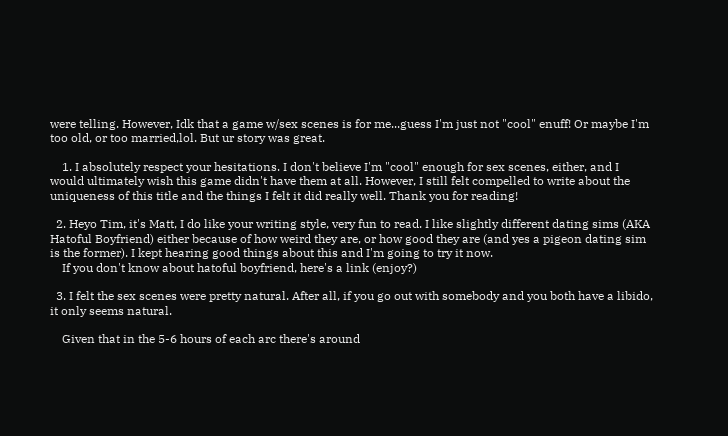were telling. However, Idk that a game w/sex scenes is for me...guess I'm just not "cool" enuff! Or maybe I'm too old, or too married,lol. But ur story was great.

    1. I absolutely respect your hesitations. I don't believe I'm "cool" enough for sex scenes, either, and I would ultimately wish this game didn't have them at all. However, I still felt compelled to write about the uniqueness of this title and the things I felt it did really well. Thank you for reading!

  2. Heyo Tim, it's Matt, I do like your writing style, very fun to read. I like slightly different dating sims (AKA Hatoful Boyfriend) either because of how weird they are, or how good they are (and yes a pigeon dating sim is the former). I kept hearing good things about this and I'm going to try it now.
    If you don't know about hatoful boyfriend, here's a link (enjoy?)

  3. I felt the sex scenes were pretty natural. After all, if you go out with somebody and you both have a libido, it only seems natural.

    Given that in the 5-6 hours of each arc there's around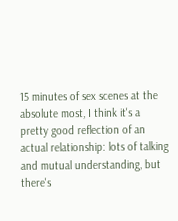15 minutes of sex scenes at the absolute most, I think it's a pretty good reflection of an actual relationship: lots of talking and mutual understanding, but there's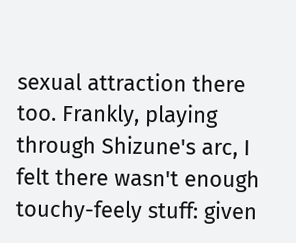sexual attraction there too. Frankly, playing through Shizune's arc, I felt there wasn't enough touchy-feely stuff: given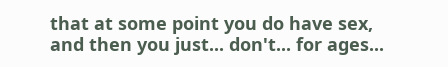that at some point you do have sex, and then you just... don't... for ages...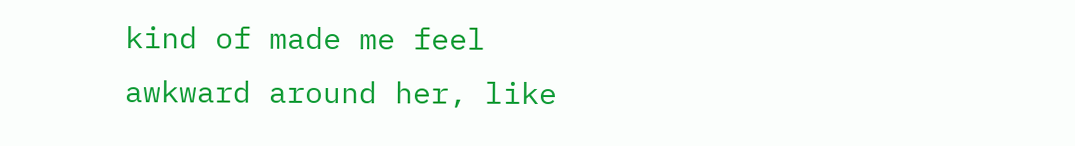kind of made me feel awkward around her, like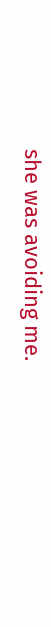she was avoiding me.